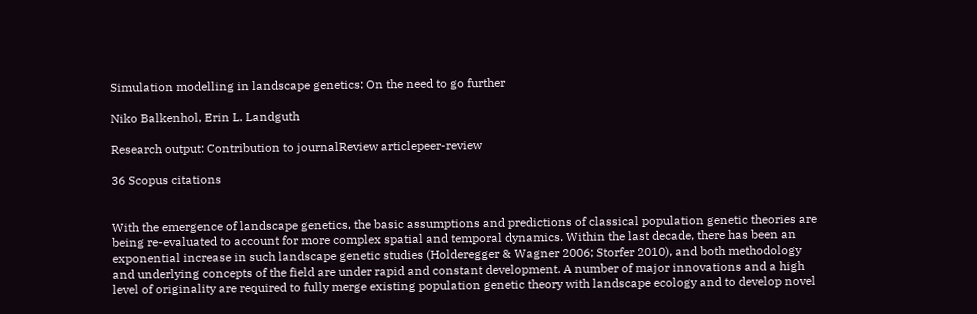Simulation modelling in landscape genetics: On the need to go further

Niko Balkenhol, Erin L. Landguth

Research output: Contribution to journalReview articlepeer-review

36 Scopus citations


With the emergence of landscape genetics, the basic assumptions and predictions of classical population genetic theories are being re-evaluated to account for more complex spatial and temporal dynamics. Within the last decade, there has been an exponential increase in such landscape genetic studies (Holderegger & Wagner 2006; Storfer 2010), and both methodology and underlying concepts of the field are under rapid and constant development. A number of major innovations and a high level of originality are required to fully merge existing population genetic theory with landscape ecology and to develop novel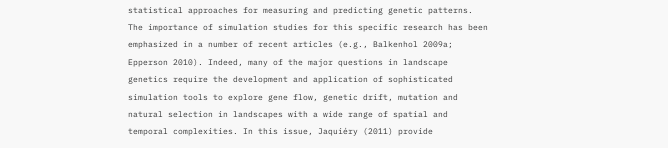statistical approaches for measuring and predicting genetic patterns. The importance of simulation studies for this specific research has been emphasized in a number of recent articles (e.g., Balkenhol 2009a; Epperson 2010). Indeed, many of the major questions in landscape genetics require the development and application of sophisticated simulation tools to explore gene flow, genetic drift, mutation and natural selection in landscapes with a wide range of spatial and temporal complexities. In this issue, Jaquiéry (2011) provide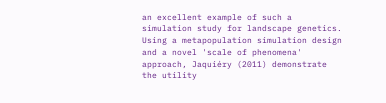an excellent example of such a simulation study for landscape genetics. Using a metapopulation simulation design and a novel 'scale of phenomena' approach, Jaquiéry (2011) demonstrate the utility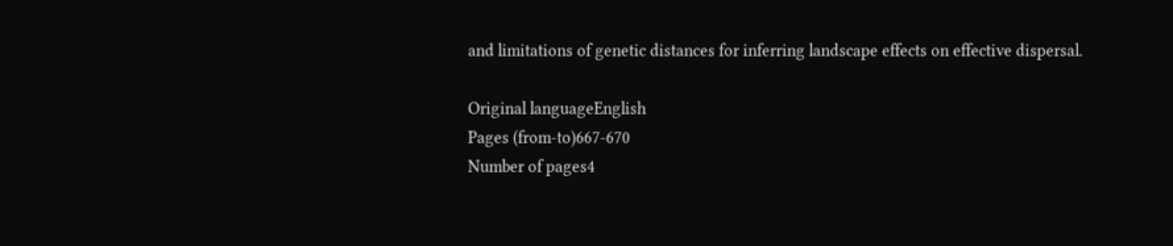and limitations of genetic distances for inferring landscape effects on effective dispersal.

Original languageEnglish
Pages (from-to)667-670
Number of pages4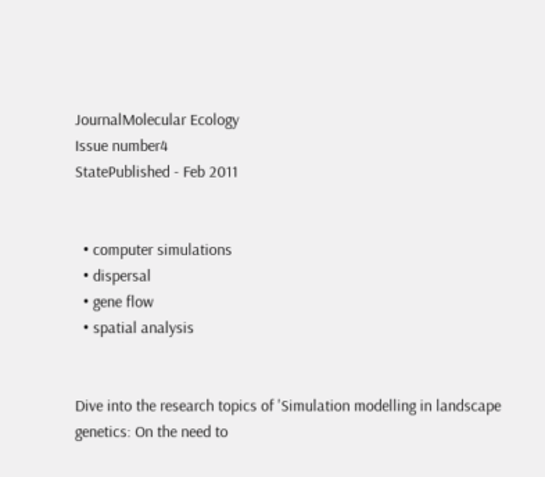JournalMolecular Ecology
Issue number4
StatePublished - Feb 2011


  • computer simulations
  • dispersal
  • gene flow
  • spatial analysis


Dive into the research topics of 'Simulation modelling in landscape genetics: On the need to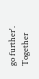go further'. Together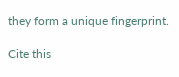they form a unique fingerprint.

Cite this